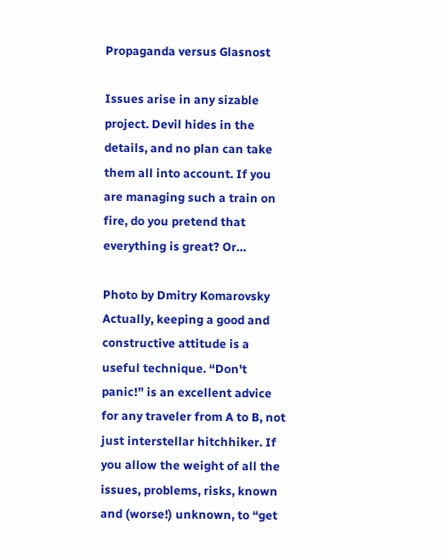Propaganda versus Glasnost

Issues arise in any sizable project. Devil hides in the details, and no plan can take them all into account. If you are managing such a train on fire, do you pretend that everything is great? Or…

Photo by Dmitry Komarovsky
Actually, keeping a good and constructive attitude is a useful technique. “Don't panic!” is an excellent advice for any traveler from A to B, not just interstellar hitchhiker. If you allow the weight of all the issues, problems, risks, known and (worse!) unknown, to “get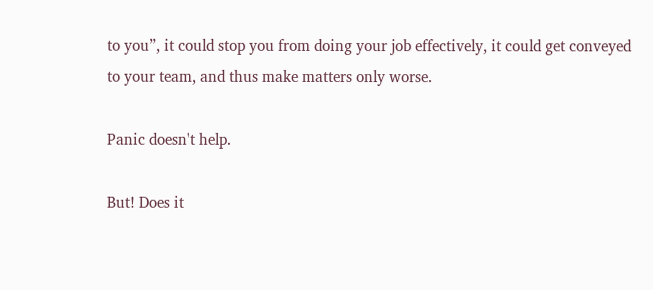to you”, it could stop you from doing your job effectively, it could get conveyed to your team, and thus make matters only worse.

Panic doesn't help.

But! Does it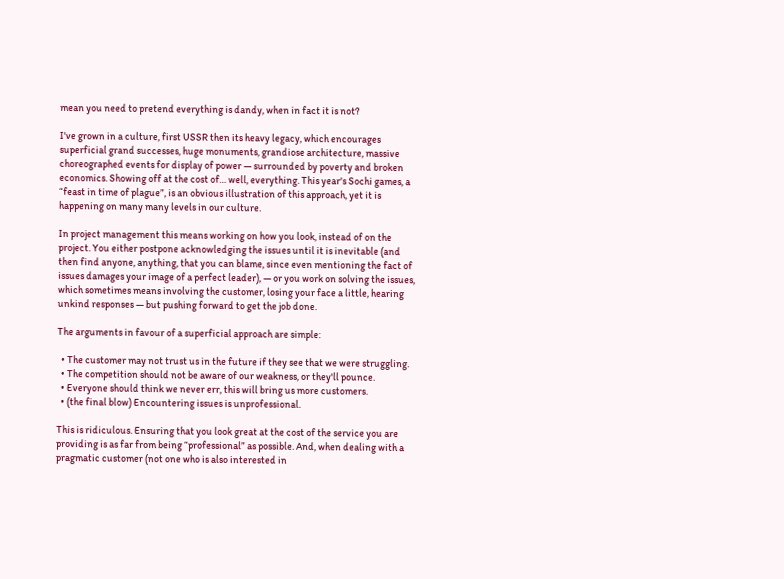mean you need to pretend everything is dandy, when in fact it is not?

I've grown in a culture, first USSR then its heavy legacy, which encourages superficial grand successes, huge monuments, grandiose architecture, massive choreographed events for display of power — surrounded by poverty and broken economics. Showing off at the cost of… well, everything. This year's Sochi games, a “feast in time of plague”, is an obvious illustration of this approach, yet it is happening on many many levels in our culture.

In project management this means working on how you look, instead of on the project. You either postpone acknowledging the issues until it is inevitable (and then find anyone, anything, that you can blame, since even mentioning the fact of issues damages your image of a perfect leader), — or you work on solving the issues, which sometimes means involving the customer, losing your face a little, hearing unkind responses — but pushing forward to get the job done.

The arguments in favour of a superficial approach are simple:

  • The customer may not trust us in the future if they see that we were struggling.
  • The competition should not be aware of our weakness, or they'll pounce.
  • Everyone should think we never err, this will bring us more customers.
  • (the final blow) Encountering issues is unprofessional.

This is ridiculous. Ensuring that you look great at the cost of the service you are providing is as far from being “professional” as possible. And, when dealing with a pragmatic customer (not one who is also interested in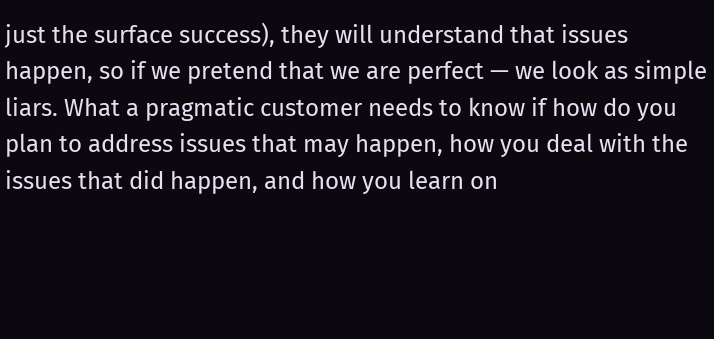just the surface success), they will understand that issues happen, so if we pretend that we are perfect — we look as simple liars. What a pragmatic customer needs to know if how do you plan to address issues that may happen, how you deal with the issues that did happen, and how you learn on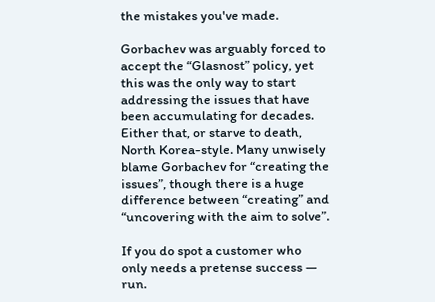the mistakes you've made.

Gorbachev was arguably forced to accept the “Glasnost” policy, yet this was the only way to start addressing the issues that have been accumulating for decades. Either that, or starve to death, North Korea-style. Many unwisely blame Gorbachev for “creating the issues”, though there is a huge difference between “creating” and “uncovering with the aim to solve”.

If you do spot a customer who only needs a pretense success — run.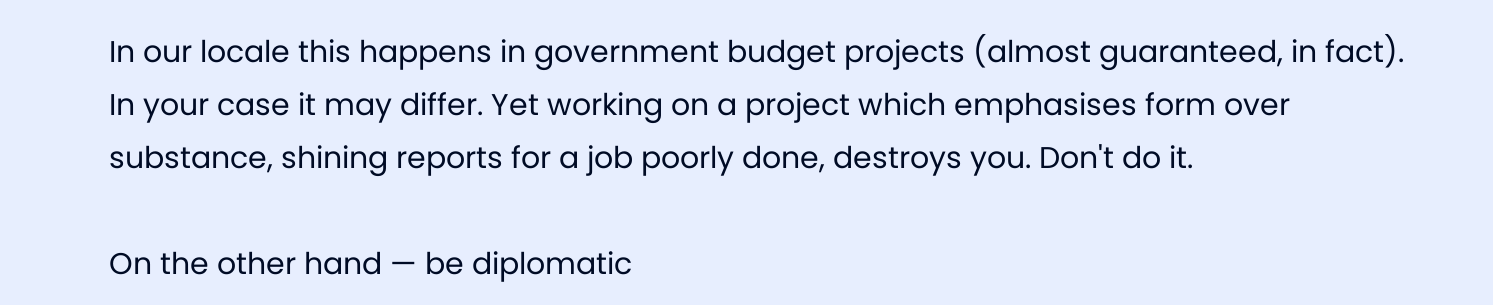In our locale this happens in government budget projects (almost guaranteed, in fact). In your case it may differ. Yet working on a project which emphasises form over substance, shining reports for a job poorly done, destroys you. Don't do it.

On the other hand — be diplomatic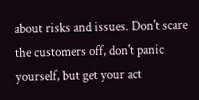about risks and issues. Don't scare the customers off, don't panic yourself, but get your act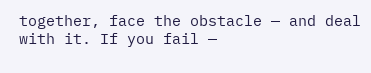together, face the obstacle — and deal with it. If you fail —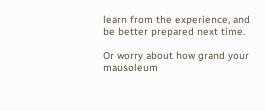learn from the experience, and be better prepared next time.

Or worry about how grand your mausoleum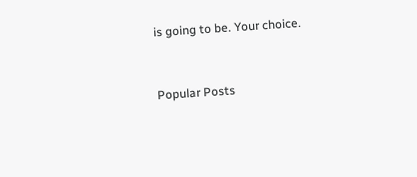is going to be. Your choice.


Popular Posts